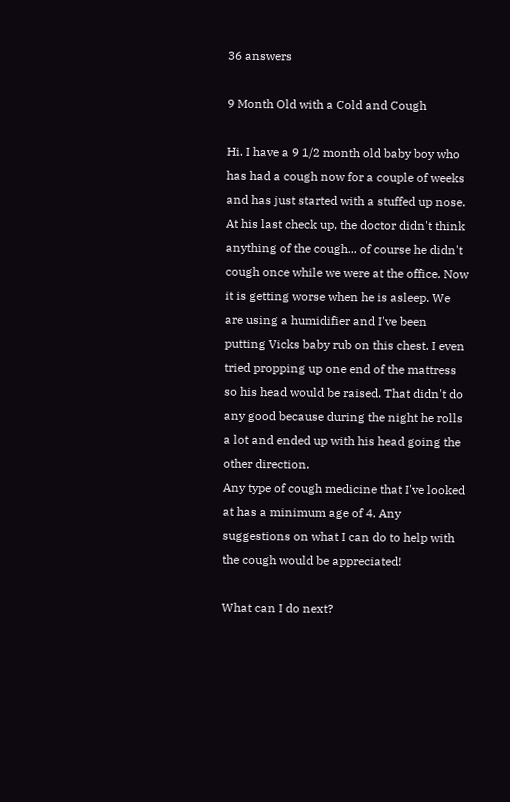36 answers

9 Month Old with a Cold and Cough

Hi. I have a 9 1/2 month old baby boy who has had a cough now for a couple of weeks and has just started with a stuffed up nose. At his last check up, the doctor didn't think anything of the cough... of course he didn't cough once while we were at the office. Now it is getting worse when he is asleep. We are using a humidifier and I've been putting Vicks baby rub on this chest. I even tried propping up one end of the mattress so his head would be raised. That didn't do any good because during the night he rolls a lot and ended up with his head going the other direction.
Any type of cough medicine that I've looked at has a minimum age of 4. Any suggestions on what I can do to help with the cough would be appreciated!

What can I do next?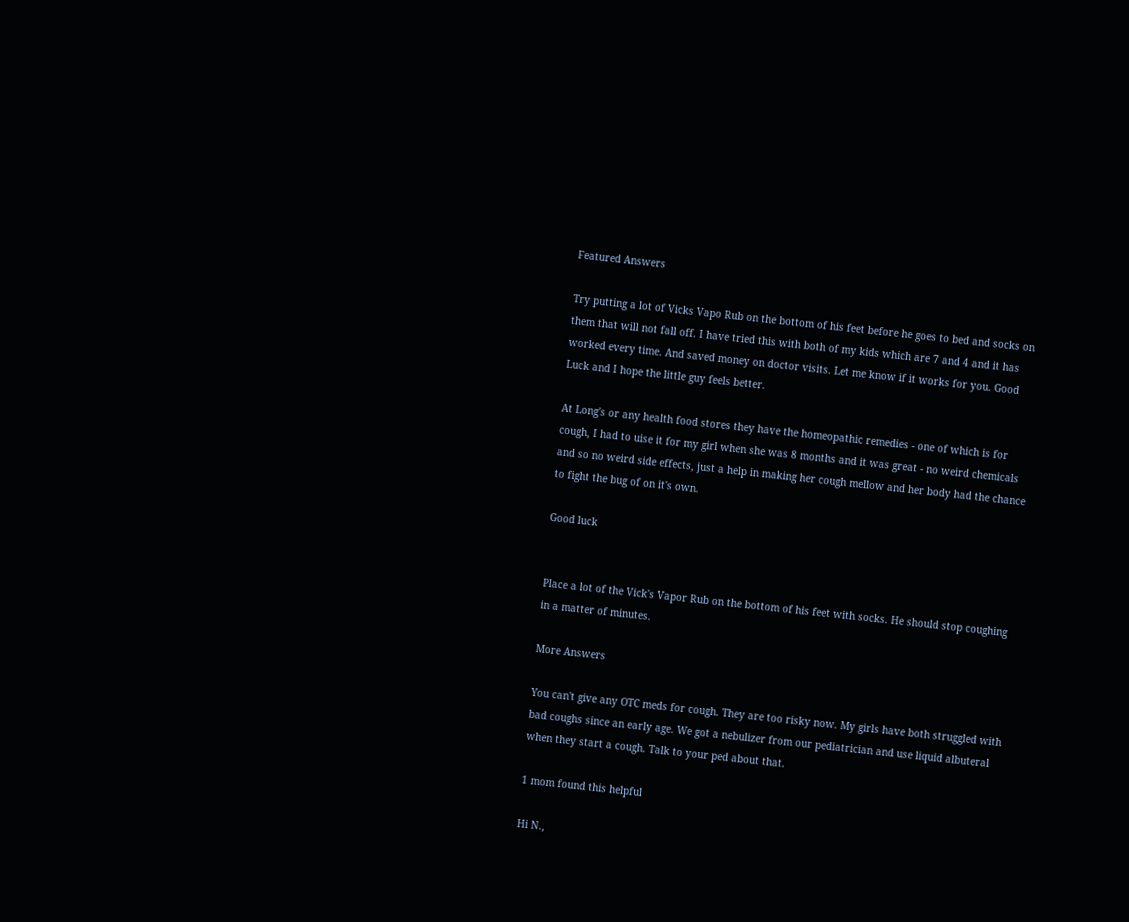Featured Answers

Try putting a lot of Vicks Vapo Rub on the bottom of his feet before he goes to bed and socks on them that will not fall off. I have tried this with both of my kids which are 7 and 4 and it has worked every time. And saved money on doctor visits. Let me know if it works for you. Good Luck and I hope the little guy feels better.

At Long's or any health food stores they have the homeopathic remedies - one of which is for cough, I had to uise it for my girl when she was 8 months and it was great - no weird chemicals and so no weird side effects, just a help in making her cough mellow and her body had the chance to fight the bug of on it's own.

Good luck


Place a lot of the Vick's Vapor Rub on the bottom of his feet with socks. He should stop coughing in a matter of minutes.

More Answers

You can't give any OTC meds for cough. They are too risky now. My girls have both struggled with bad coughs since an early age. We got a nebulizer from our pediatrician and use liquid albuteral when they start a cough. Talk to your ped about that.

1 mom found this helpful

Hi N.,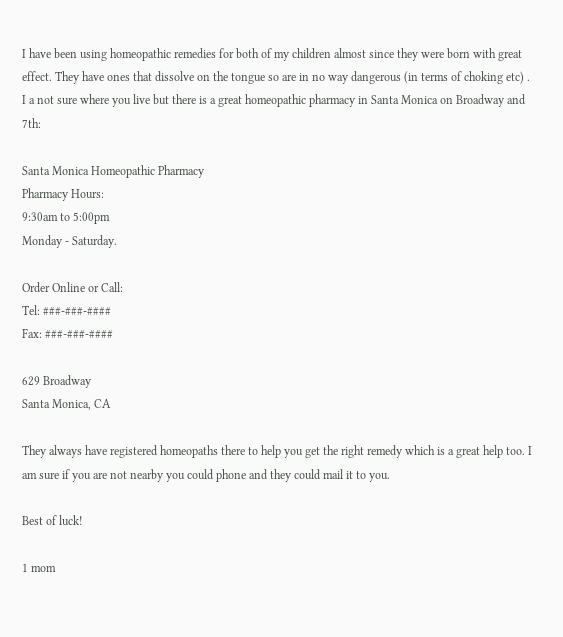I have been using homeopathic remedies for both of my children almost since they were born with great effect. They have ones that dissolve on the tongue so are in no way dangerous (in terms of choking etc) . I a not sure where you live but there is a great homeopathic pharmacy in Santa Monica on Broadway and 7th:

Santa Monica Homeopathic Pharmacy
Pharmacy Hours:
9:30am to 5:00pm
Monday - Saturday.

Order Online or Call:
Tel: ###-###-####
Fax: ###-###-####

629 Broadway
Santa Monica, CA

They always have registered homeopaths there to help you get the right remedy which is a great help too. I am sure if you are not nearby you could phone and they could mail it to you.

Best of luck!

1 mom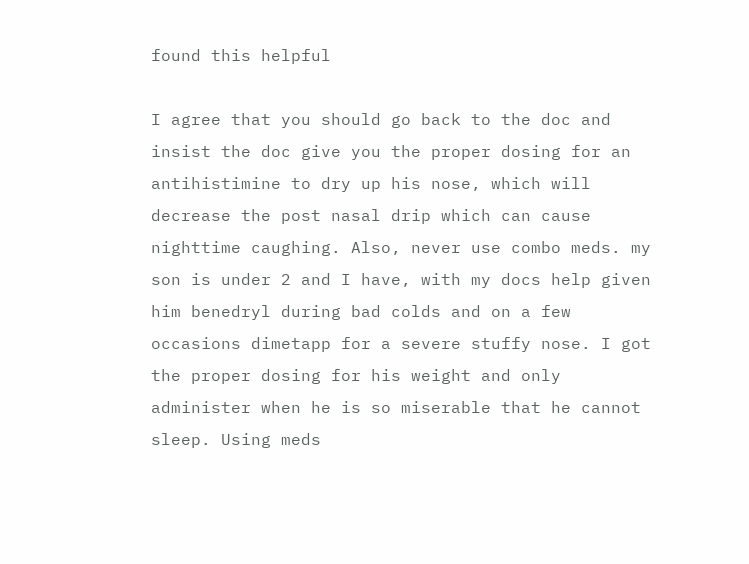found this helpful

I agree that you should go back to the doc and insist the doc give you the proper dosing for an antihistimine to dry up his nose, which will decrease the post nasal drip which can cause nighttime caughing. Also, never use combo meds. my son is under 2 and I have, with my docs help given him benedryl during bad colds and on a few occasions dimetapp for a severe stuffy nose. I got the proper dosing for his weight and only administer when he is so miserable that he cannot sleep. Using meds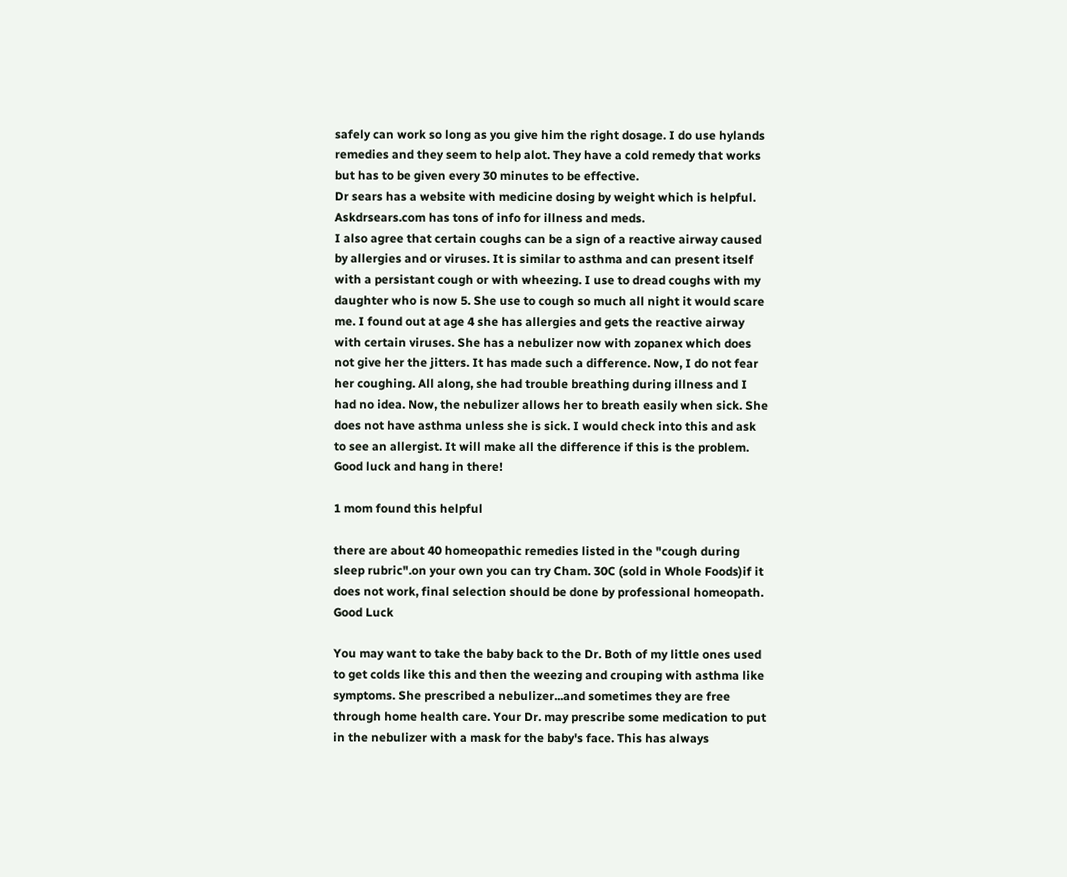safely can work so long as you give him the right dosage. I do use hylands remedies and they seem to help alot. They have a cold remedy that works but has to be given every 30 minutes to be effective.
Dr sears has a website with medicine dosing by weight which is helpful. Askdrsears.com has tons of info for illness and meds.
I also agree that certain coughs can be a sign of a reactive airway caused by allergies and or viruses. It is similar to asthma and can present itself with a persistant cough or with wheezing. I use to dread coughs with my daughter who is now 5. She use to cough so much all night it would scare me. I found out at age 4 she has allergies and gets the reactive airway with certain viruses. She has a nebulizer now with zopanex which does not give her the jitters. It has made such a difference. Now, I do not fear her coughing. All along, she had trouble breathing during illness and I had no idea. Now, the nebulizer allows her to breath easily when sick. She does not have asthma unless she is sick. I would check into this and ask to see an allergist. It will make all the difference if this is the problem. Good luck and hang in there!

1 mom found this helpful

there are about 40 homeopathic remedies listed in the "cough during sleep rubric".on your own you can try Cham. 30C (sold in Whole Foods)if it does not work, final selection should be done by professional homeopath.
Good Luck

You may want to take the baby back to the Dr. Both of my little ones used to get colds like this and then the weezing and crouping with asthma like symptoms. She prescribed a nebulizer...and sometimes they are free through home health care. Your Dr. may prescribe some medication to put in the nebulizer with a mask for the baby's face. This has always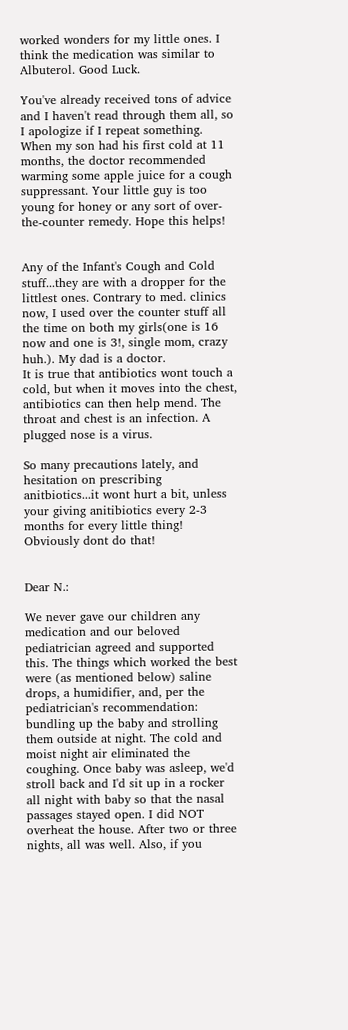worked wonders for my little ones. I think the medication was similar to Albuterol. Good Luck.

You've already received tons of advice and I haven't read through them all, so I apologize if I repeat something. When my son had his first cold at 11 months, the doctor recommended warming some apple juice for a cough suppressant. Your little guy is too young for honey or any sort of over-the-counter remedy. Hope this helps!


Any of the Infant's Cough and Cold stuff...they are with a dropper for the littlest ones. Contrary to med. clinics now, I used over the counter stuff all the time on both my girls(one is 16 now and one is 3!, single mom, crazy huh.). My dad is a doctor.
It is true that antibiotics wont touch a cold, but when it moves into the chest, antibiotics can then help mend. The throat and chest is an infection. A plugged nose is a virus.

So many precautions lately, and hesitation on prescribing anitbiotics...it wont hurt a bit, unless your giving anitibiotics every 2-3 months for every little thing! Obviously dont do that!


Dear N.:

We never gave our children any medication and our beloved pediatrician agreed and supported this. The things which worked the best were (as mentioned below) saline drops, a humidifier, and, per the pediatrician's recommendation: bundling up the baby and strolling them outside at night. The cold and moist night air eliminated the coughing. Once baby was asleep, we'd stroll back and I'd sit up in a rocker all night with baby so that the nasal passages stayed open. I did NOT overheat the house. After two or three nights, all was well. Also, if you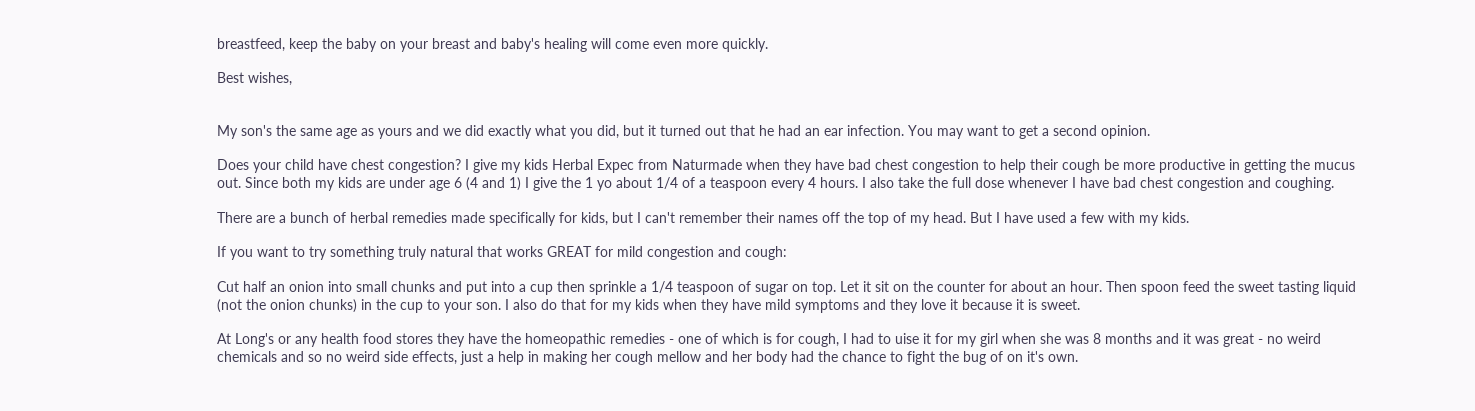breastfeed, keep the baby on your breast and baby's healing will come even more quickly.

Best wishes,


My son's the same age as yours and we did exactly what you did, but it turned out that he had an ear infection. You may want to get a second opinion.

Does your child have chest congestion? I give my kids Herbal Expec from Naturmade when they have bad chest congestion to help their cough be more productive in getting the mucus out. Since both my kids are under age 6 (4 and 1) I give the 1 yo about 1/4 of a teaspoon every 4 hours. I also take the full dose whenever I have bad chest congestion and coughing.

There are a bunch of herbal remedies made specifically for kids, but I can't remember their names off the top of my head. But I have used a few with my kids.

If you want to try something truly natural that works GREAT for mild congestion and cough:

Cut half an onion into small chunks and put into a cup then sprinkle a 1/4 teaspoon of sugar on top. Let it sit on the counter for about an hour. Then spoon feed the sweet tasting liquid (not the onion chunks) in the cup to your son. I also do that for my kids when they have mild symptoms and they love it because it is sweet.

At Long's or any health food stores they have the homeopathic remedies - one of which is for cough, I had to uise it for my girl when she was 8 months and it was great - no weird chemicals and so no weird side effects, just a help in making her cough mellow and her body had the chance to fight the bug of on it's own.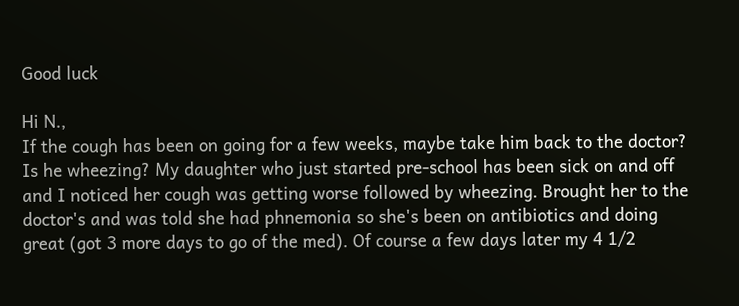Good luck

Hi N.,
If the cough has been on going for a few weeks, maybe take him back to the doctor? Is he wheezing? My daughter who just started pre-school has been sick on and off and I noticed her cough was getting worse followed by wheezing. Brought her to the doctor's and was told she had phnemonia so she's been on antibiotics and doing great (got 3 more days to go of the med). Of course a few days later my 4 1/2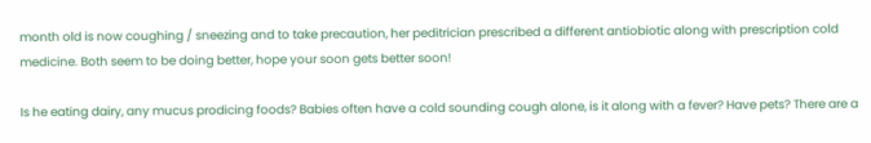month old is now coughing / sneezing and to take precaution, her peditrician prescribed a different antiobiotic along with prescription cold medicine. Both seem to be doing better, hope your soon gets better soon!

Is he eating dairy, any mucus prodicing foods? Babies often have a cold sounding cough alone, is it along with a fever? Have pets? There are a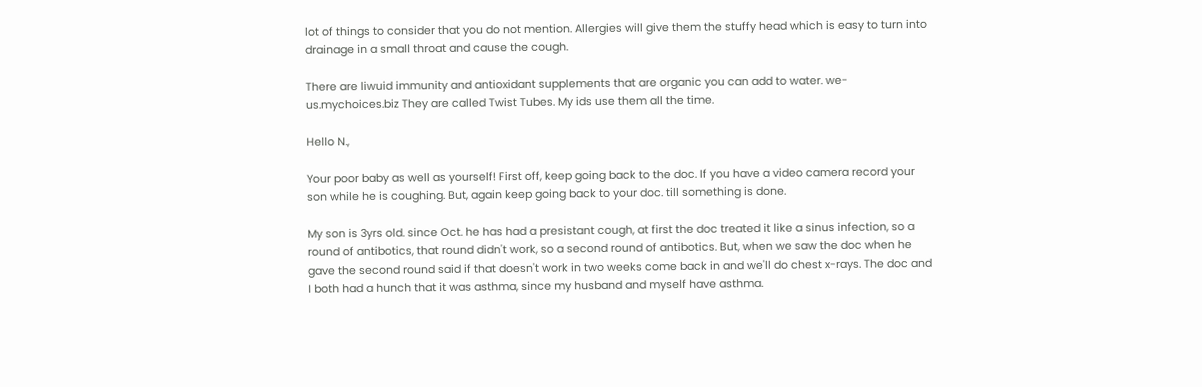lot of things to consider that you do not mention. Allergies will give them the stuffy head which is easy to turn into drainage in a small throat and cause the cough.

There are liwuid immunity and antioxidant supplements that are organic you can add to water. we-us.mychoices.biz They are called Twist Tubes. My ids use them all the time.

Hello N.,

Your poor baby as well as yourself! First off, keep going back to the doc. If you have a video camera record your son while he is coughing. But, again keep going back to your doc. till something is done.

My son is 3yrs old. since Oct. he has had a presistant cough, at first the doc treated it like a sinus infection, so a round of antibotics, that round didn't work, so a second round of antibotics. But, when we saw the doc when he gave the second round said if that doesn't work in two weeks come back in and we'll do chest x-rays. The doc and I both had a hunch that it was asthma, since my husband and myself have asthma.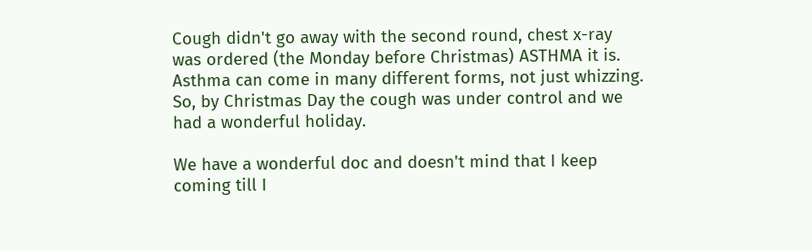Cough didn't go away with the second round, chest x-ray was ordered (the Monday before Christmas) ASTHMA it is. Asthma can come in many different forms, not just whizzing. So, by Christmas Day the cough was under control and we had a wonderful holiday.

We have a wonderful doc and doesn't mind that I keep coming till I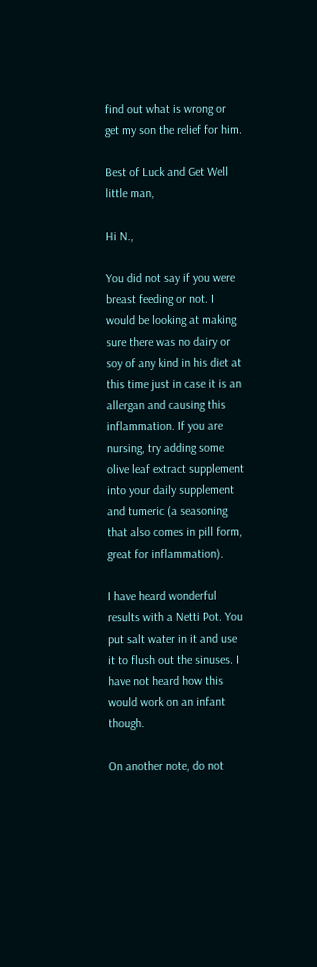find out what is wrong or get my son the relief for him.

Best of Luck and Get Well little man,

Hi N.,

You did not say if you were breast feeding or not. I would be looking at making sure there was no dairy or soy of any kind in his diet at this time just in case it is an allergan and causing this inflammation. If you are nursing, try adding some olive leaf extract supplement into your daily supplement and tumeric (a seasoning that also comes in pill form, great for inflammation).

I have heard wonderful results with a Netti Pot. You put salt water in it and use it to flush out the sinuses. I have not heard how this would work on an infant though.

On another note, do not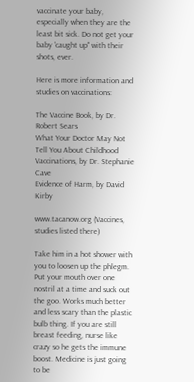vaccinate your baby, especially when they are the least bit sick. Do not get your baby 'caught up" with their shots, ever.

Here is more information and studies on vaccinations:

The Vaccine Book, by Dr. Robert Sears
What Your Doctor May Not Tell You About Childhood Vaccinations, by Dr. Stephanie Cave
Evidence of Harm, by David Kirby

www.tacanow.org (Vaccines, studies listed there)

Take him in a hot shower with you to loosen up the phlegm. Put your mouth over one nostril at a time and suck out the goo. Works much better and less scary than the plastic bulb thing. If you are still breast feeding, nurse like crazy so he gets the immune boost. Medicine is just going to be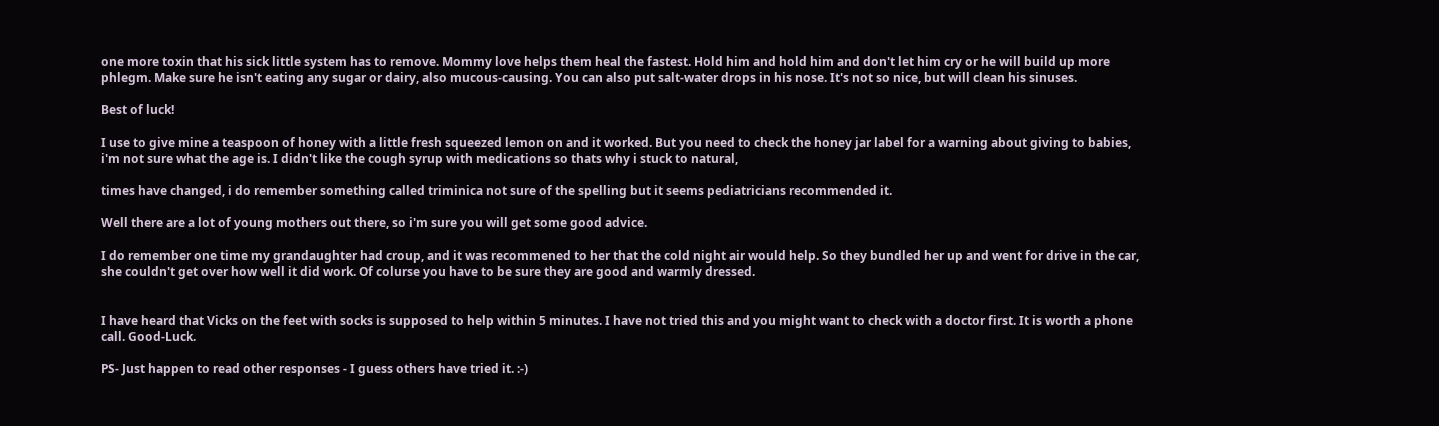one more toxin that his sick little system has to remove. Mommy love helps them heal the fastest. Hold him and hold him and don't let him cry or he will build up more phlegm. Make sure he isn't eating any sugar or dairy, also mucous-causing. You can also put salt-water drops in his nose. It's not so nice, but will clean his sinuses.

Best of luck!

I use to give mine a teaspoon of honey with a little fresh squeezed lemon on and it worked. But you need to check the honey jar label for a warning about giving to babies, i'm not sure what the age is. I didn't like the cough syrup with medications so thats why i stuck to natural,

times have changed, i do remember something called triminica not sure of the spelling but it seems pediatricians recommended it.

Well there are a lot of young mothers out there, so i'm sure you will get some good advice.

I do remember one time my grandaughter had croup, and it was recommened to her that the cold night air would help. So they bundled her up and went for drive in the car, she couldn't get over how well it did work. Of colurse you have to be sure they are good and warmly dressed.


I have heard that Vicks on the feet with socks is supposed to help within 5 minutes. I have not tried this and you might want to check with a doctor first. It is worth a phone call. Good-Luck.

PS- Just happen to read other responses - I guess others have tried it. :-)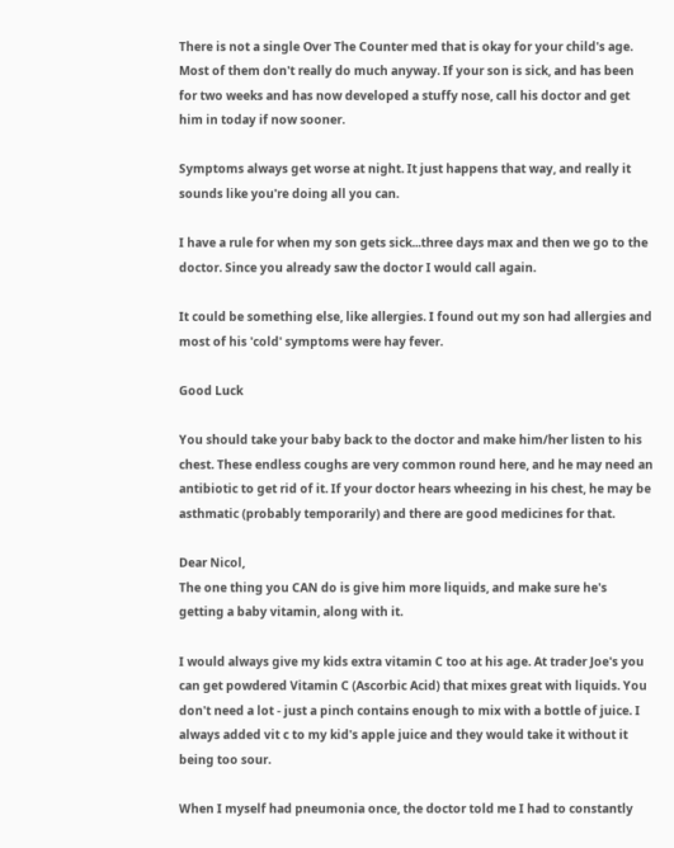There is not a single Over The Counter med that is okay for your child's age. Most of them don't really do much anyway. If your son is sick, and has been for two weeks and has now developed a stuffy nose, call his doctor and get him in today if now sooner.

Symptoms always get worse at night. It just happens that way, and really it sounds like you're doing all you can.

I have a rule for when my son gets sick...three days max and then we go to the doctor. Since you already saw the doctor I would call again.

It could be something else, like allergies. I found out my son had allergies and most of his 'cold' symptoms were hay fever.

Good Luck

You should take your baby back to the doctor and make him/her listen to his chest. These endless coughs are very common round here, and he may need an antibiotic to get rid of it. If your doctor hears wheezing in his chest, he may be asthmatic (probably temporarily) and there are good medicines for that.

Dear Nicol,
The one thing you CAN do is give him more liquids, and make sure he's getting a baby vitamin, along with it.

I would always give my kids extra vitamin C too at his age. At trader Joe's you can get powdered Vitamin C (Ascorbic Acid) that mixes great with liquids. You don't need a lot - just a pinch contains enough to mix with a bottle of juice. I always added vit c to my kid's apple juice and they would take it without it being too sour.

When I myself had pneumonia once, the doctor told me I had to constantly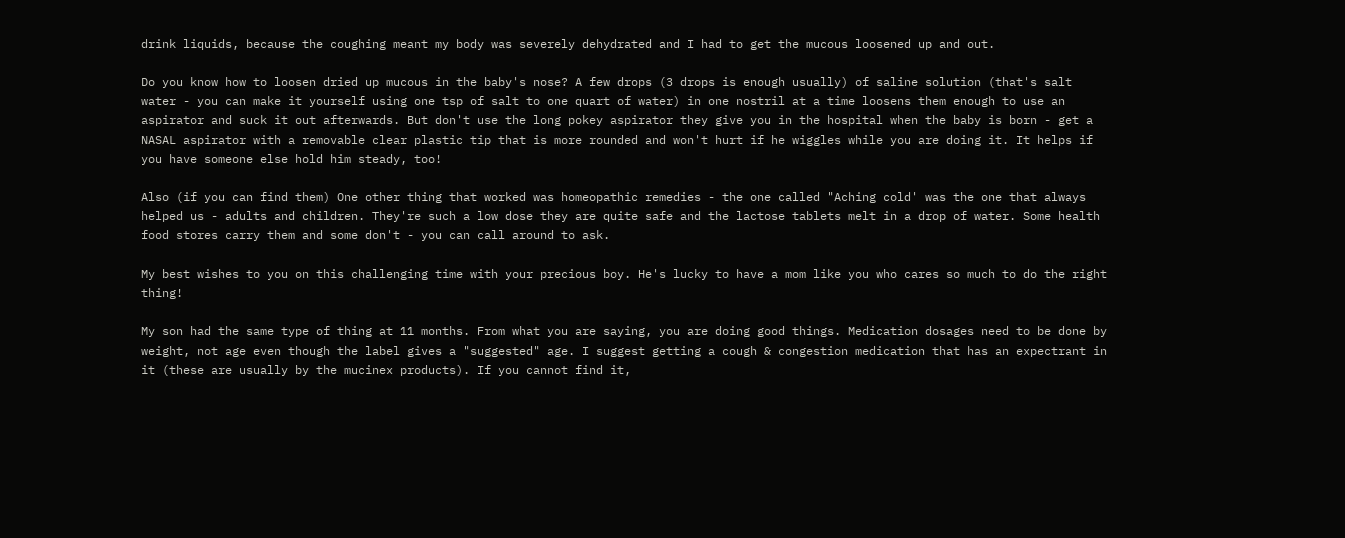drink liquids, because the coughing meant my body was severely dehydrated and I had to get the mucous loosened up and out.

Do you know how to loosen dried up mucous in the baby's nose? A few drops (3 drops is enough usually) of saline solution (that's salt water - you can make it yourself using one tsp of salt to one quart of water) in one nostril at a time loosens them enough to use an aspirator and suck it out afterwards. But don't use the long pokey aspirator they give you in the hospital when the baby is born - get a NASAL aspirator with a removable clear plastic tip that is more rounded and won't hurt if he wiggles while you are doing it. It helps if you have someone else hold him steady, too!

Also (if you can find them) One other thing that worked was homeopathic remedies - the one called "Aching cold' was the one that always helped us - adults and children. They're such a low dose they are quite safe and the lactose tablets melt in a drop of water. Some health food stores carry them and some don't - you can call around to ask.

My best wishes to you on this challenging time with your precious boy. He's lucky to have a mom like you who cares so much to do the right thing!

My son had the same type of thing at 11 months. From what you are saying, you are doing good things. Medication dosages need to be done by weight, not age even though the label gives a "suggested" age. I suggest getting a cough & congestion medication that has an expectrant in it (these are usually by the mucinex products). If you cannot find it,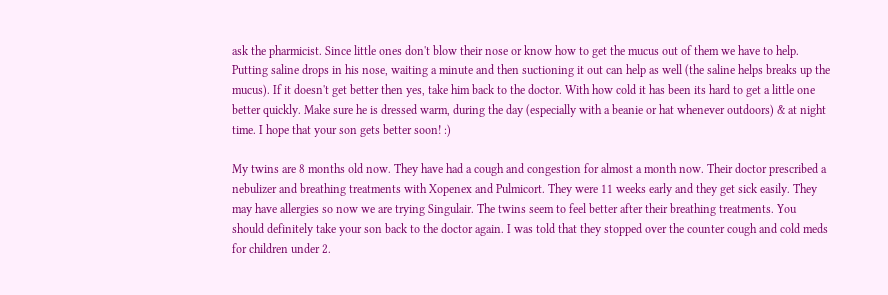ask the pharmicist. Since little ones don't blow their nose or know how to get the mucus out of them we have to help. Putting saline drops in his nose, waiting a minute and then suctioning it out can help as well (the saline helps breaks up the mucus). If it doesn't get better then yes, take him back to the doctor. With how cold it has been its hard to get a little one better quickly. Make sure he is dressed warm, during the day (especially with a beanie or hat whenever outdoors) & at night time. I hope that your son gets better soon! :)

My twins are 8 months old now. They have had a cough and congestion for almost a month now. Their doctor prescribed a nebulizer and breathing treatments with Xopenex and Pulmicort. They were 11 weeks early and they get sick easily. They may have allergies so now we are trying Singulair. The twins seem to feel better after their breathing treatments. You should definitely take your son back to the doctor again. I was told that they stopped over the counter cough and cold meds for children under 2.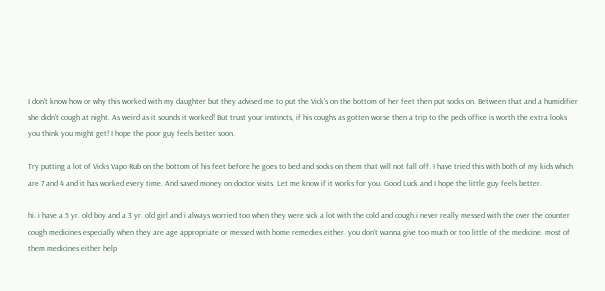I don't know how or why this worked with my daughter but they advised me to put the Vick's on the bottom of her feet then put socks on. Between that and a humidifier she didn't cough at night. As weird as it sounds it worked! But trust your instincts, if his coughs as gotten worse then a trip to the peds office is worth the extra looks you think you might get! I hope the poor guy feels better soon.

Try putting a lot of Vicks Vapo Rub on the bottom of his feet before he goes to bed and socks on them that will not fall off. I have tried this with both of my kids which are 7 and 4 and it has worked every time. And saved money on doctor visits. Let me know if it works for you. Good Luck and I hope the little guy feels better.

hi. i have a 5 yr. old boy and a 3 yr. old girl and i always worried too when they were sick a lot with the cold and cough.i never really messed with the over the counter cough medicines especially when they are age appropriate or messed with home remedies either. you don't wanna give too much or too little of the medicine. most of them medicines either help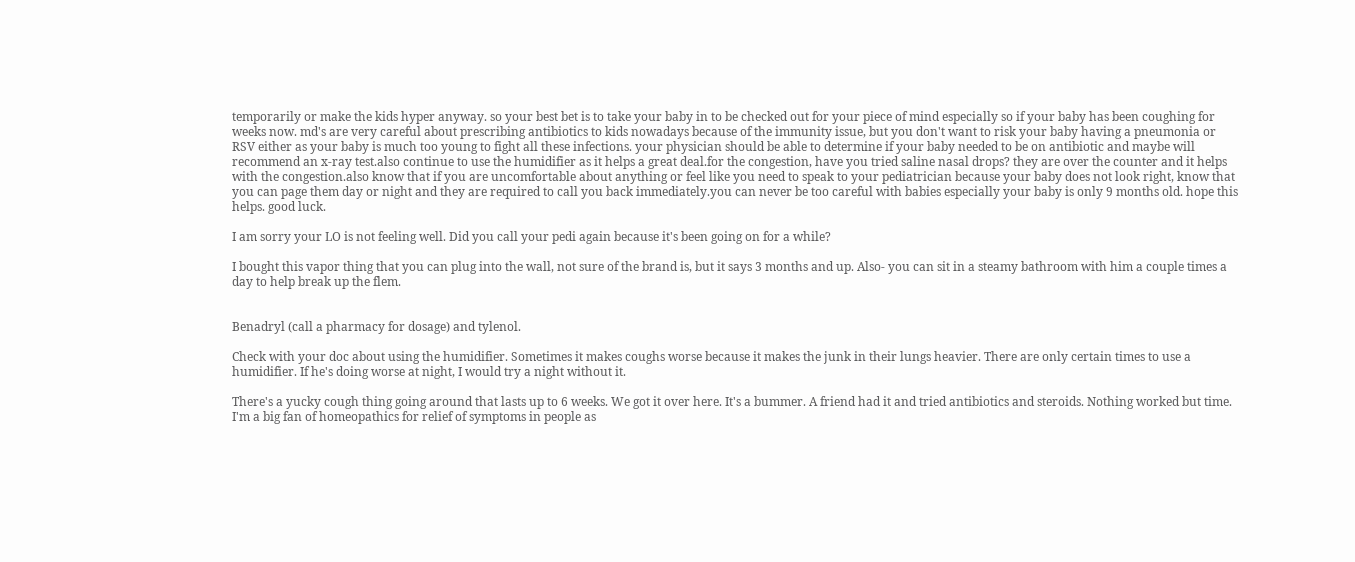temporarily or make the kids hyper anyway. so your best bet is to take your baby in to be checked out for your piece of mind especially so if your baby has been coughing for weeks now. md's are very careful about prescribing antibiotics to kids nowadays because of the immunity issue, but you don't want to risk your baby having a pneumonia or RSV either as your baby is much too young to fight all these infections. your physician should be able to determine if your baby needed to be on antibiotic and maybe will recommend an x-ray test.also continue to use the humidifier as it helps a great deal.for the congestion, have you tried saline nasal drops? they are over the counter and it helps with the congestion.also know that if you are uncomfortable about anything or feel like you need to speak to your pediatrician because your baby does not look right, know that you can page them day or night and they are required to call you back immediately.you can never be too careful with babies especially your baby is only 9 months old. hope this helps. good luck.

I am sorry your LO is not feeling well. Did you call your pedi again because it's been going on for a while?

I bought this vapor thing that you can plug into the wall, not sure of the brand is, but it says 3 months and up. Also- you can sit in a steamy bathroom with him a couple times a day to help break up the flem.


Benadryl (call a pharmacy for dosage) and tylenol.

Check with your doc about using the humidifier. Sometimes it makes coughs worse because it makes the junk in their lungs heavier. There are only certain times to use a humidifier. If he's doing worse at night, I would try a night without it.

There's a yucky cough thing going around that lasts up to 6 weeks. We got it over here. It's a bummer. A friend had it and tried antibiotics and steroids. Nothing worked but time. I'm a big fan of homeopathics for relief of symptoms in people as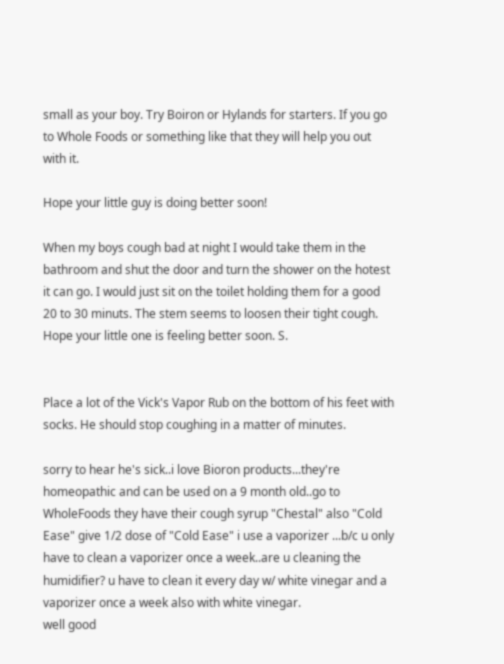small as your boy. Try Boiron or Hylands for starters. If you go to Whole Foods or something like that they will help you out with it.

Hope your little guy is doing better soon!

When my boys cough bad at night I would take them in the bathroom and shut the door and turn the shower on the hotest it can go. I would just sit on the toilet holding them for a good 20 to 30 minuts. The stem seems to loosen their tight cough. Hope your little one is feeling better soon. S.


Place a lot of the Vick's Vapor Rub on the bottom of his feet with socks. He should stop coughing in a matter of minutes.

sorry to hear he's sick..i love Bioron products...they're homeopathic and can be used on a 9 month old..go to WholeFoods they have their cough syrup "Chestal" also "Cold Ease" give 1/2 dose of "Cold Ease" i use a vaporizer ...b/c u only have to clean a vaporizer once a week..are u cleaning the humidifier? u have to clean it every day w/ white vinegar and a vaporizer once a week also with white vinegar.
well good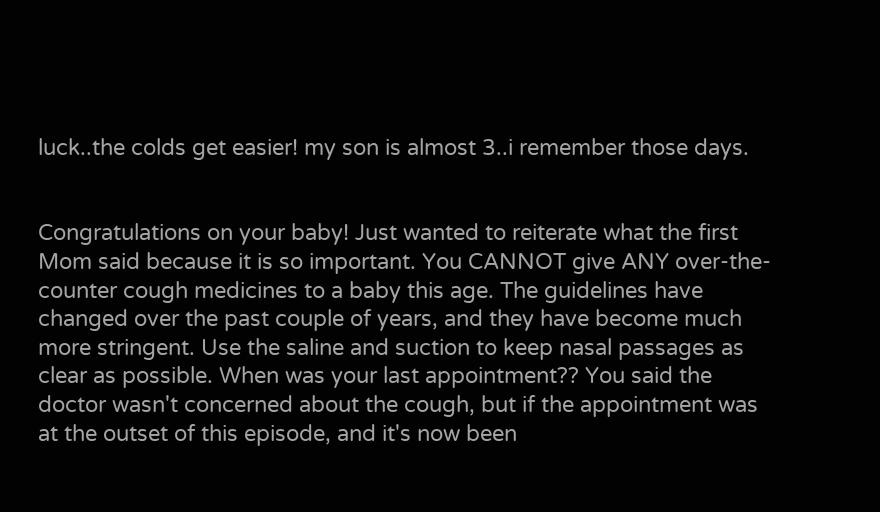luck..the colds get easier! my son is almost 3..i remember those days.


Congratulations on your baby! Just wanted to reiterate what the first Mom said because it is so important. You CANNOT give ANY over-the-counter cough medicines to a baby this age. The guidelines have changed over the past couple of years, and they have become much more stringent. Use the saline and suction to keep nasal passages as clear as possible. When was your last appointment?? You said the doctor wasn't concerned about the cough, but if the appointment was at the outset of this episode, and it's now been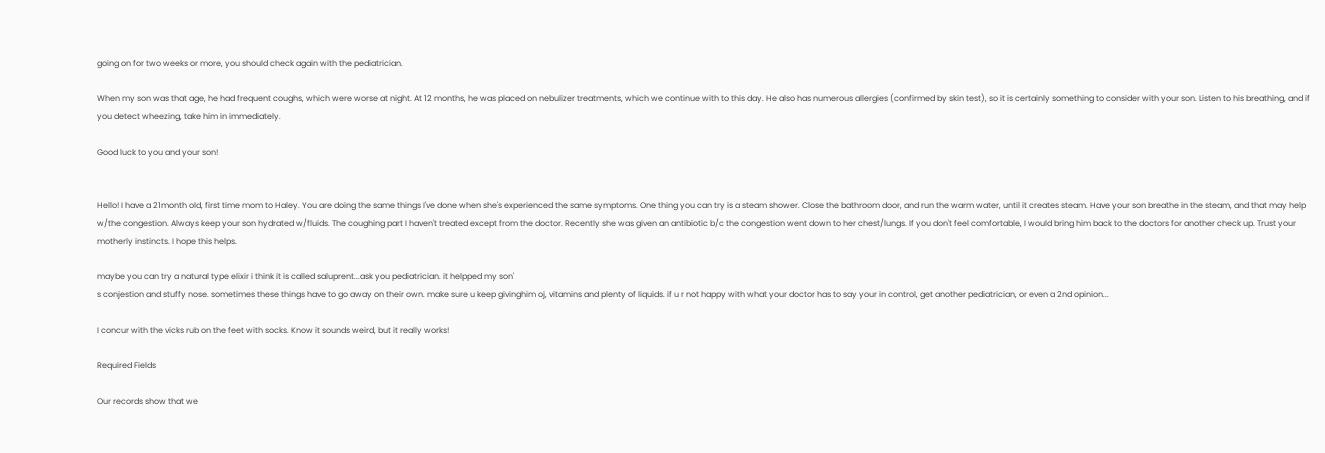going on for two weeks or more, you should check again with the pediatrician.

When my son was that age, he had frequent coughs, which were worse at night. At 12 months, he was placed on nebulizer treatments, which we continue with to this day. He also has numerous allergies (confirmed by skin test), so it is certainly something to consider with your son. Listen to his breathing, and if you detect wheezing, take him in immediately.

Good luck to you and your son!


Hello! I have a 21month old, first time mom to Haley. You are doing the same things I've done when she's experienced the same symptoms. One thing you can try is a steam shower. Close the bathroom door, and run the warm water, until it creates steam. Have your son breathe in the steam, and that may help w/the congestion. Always keep your son hydrated w/fluids. The coughing part I haven't treated except from the doctor. Recently she was given an antibiotic b/c the congestion went down to her chest/lungs. If you don't feel comfortable, I would bring him back to the doctors for another check up. Trust your motherly instincts. I hope this helps.

maybe you can try a natural type elixir i think it is called saluprent...ask you pediatrician. it helpped my son'
s conjestion and stuffy nose. sometimes these things have to go away on their own. make sure u keep givinghim oj, vitamins and plenty of liquids. if u r not happy with what your doctor has to say your in control, get another pediatrician, or even a 2nd opinion...

I concur with the vicks rub on the feet with socks. Know it sounds weird, but it really works!

Required Fields

Our records show that we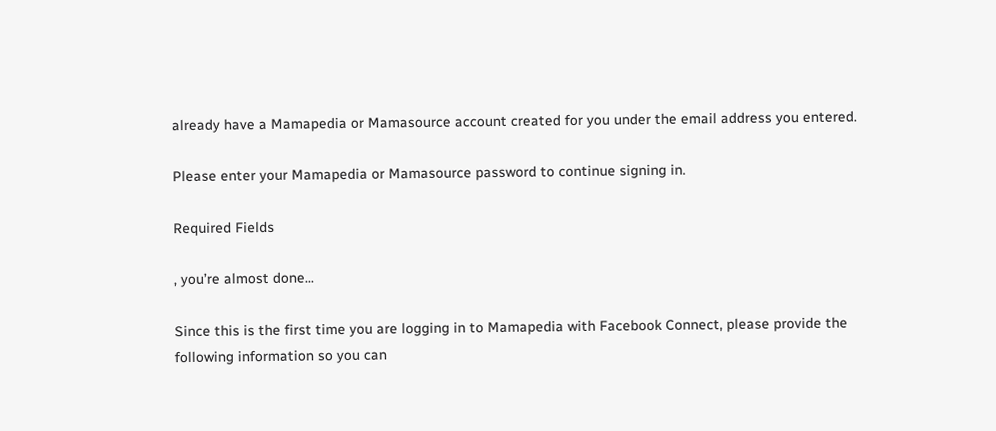already have a Mamapedia or Mamasource account created for you under the email address you entered.

Please enter your Mamapedia or Mamasource password to continue signing in.

Required Fields

, you’re almost done...

Since this is the first time you are logging in to Mamapedia with Facebook Connect, please provide the following information so you can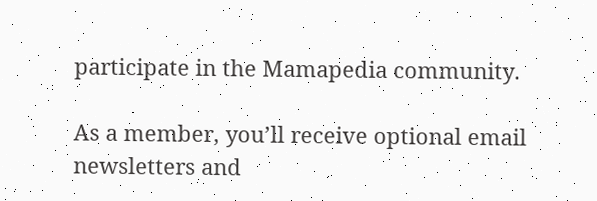participate in the Mamapedia community.

As a member, you’ll receive optional email newsletters and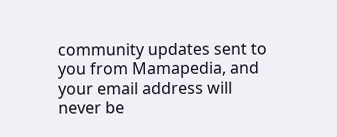community updates sent to you from Mamapedia, and your email address will never be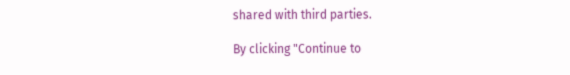shared with third parties.

By clicking "Continue to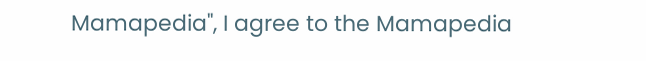Mamapedia", I agree to the Mamapedia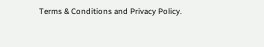Terms & Conditions and Privacy Policy.